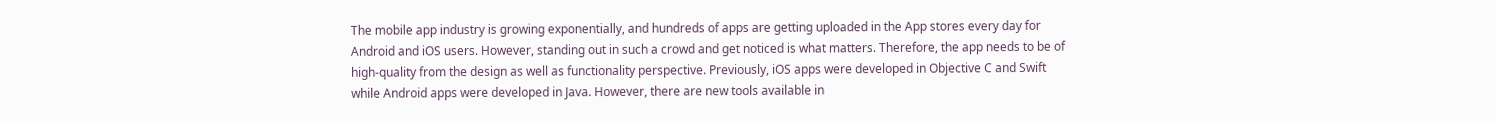The mobile app industry is growing exponentially, and hundreds of apps are getting uploaded in the App stores every day for Android and iOS users. However, standing out in such a crowd and get noticed is what matters. Therefore, the app needs to be of high-quality from the design as well as functionality perspective. Previously, iOS apps were developed in Objective C and Swift while Android apps were developed in Java. However, there are new tools available in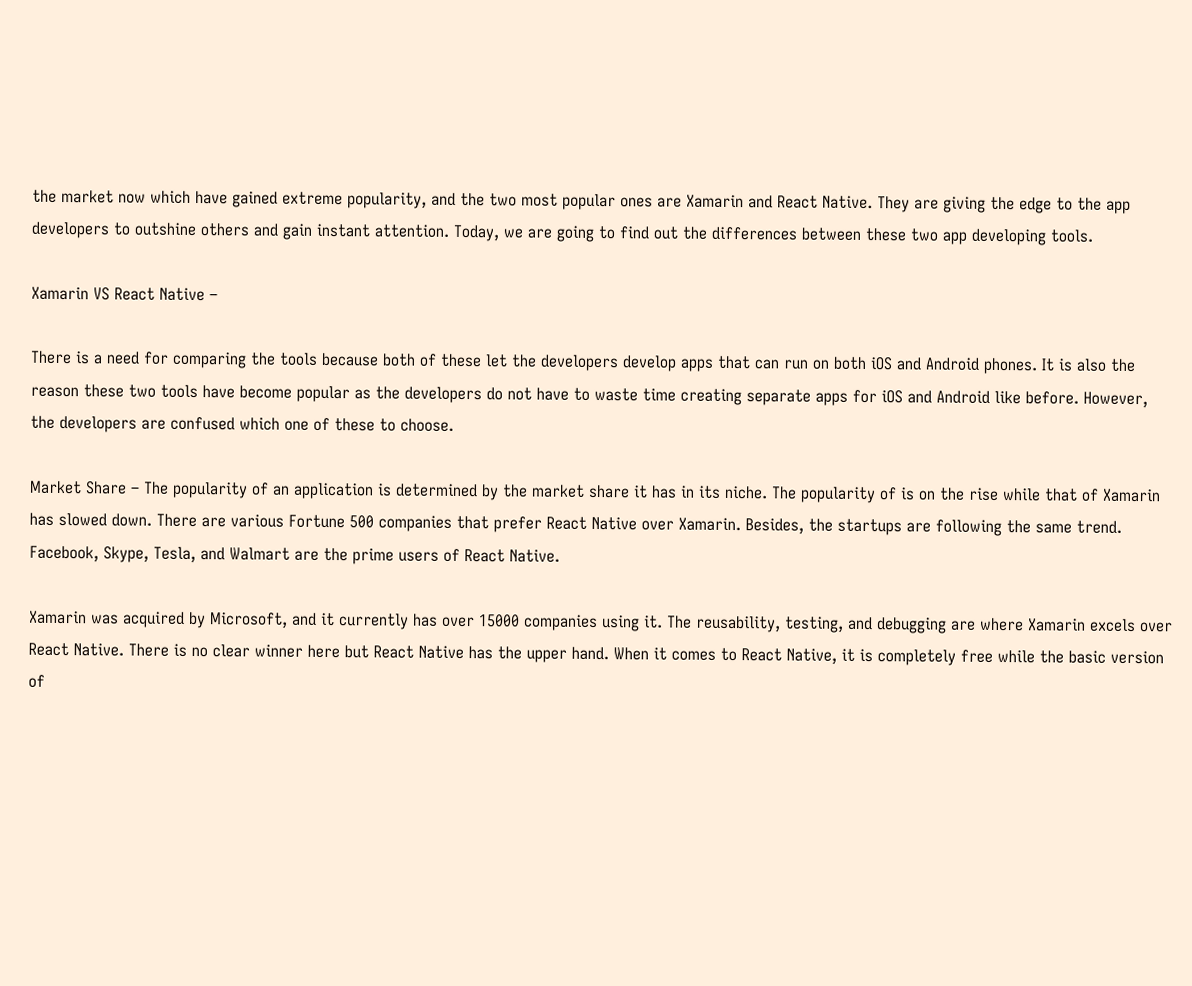the market now which have gained extreme popularity, and the two most popular ones are Xamarin and React Native. They are giving the edge to the app developers to outshine others and gain instant attention. Today, we are going to find out the differences between these two app developing tools.

Xamarin VS React Native –

There is a need for comparing the tools because both of these let the developers develop apps that can run on both iOS and Android phones. It is also the reason these two tools have become popular as the developers do not have to waste time creating separate apps for iOS and Android like before. However, the developers are confused which one of these to choose.

Market Share – The popularity of an application is determined by the market share it has in its niche. The popularity of is on the rise while that of Xamarin has slowed down. There are various Fortune 500 companies that prefer React Native over Xamarin. Besides, the startups are following the same trend. Facebook, Skype, Tesla, and Walmart are the prime users of React Native.

Xamarin was acquired by Microsoft, and it currently has over 15000 companies using it. The reusability, testing, and debugging are where Xamarin excels over React Native. There is no clear winner here but React Native has the upper hand. When it comes to React Native, it is completely free while the basic version of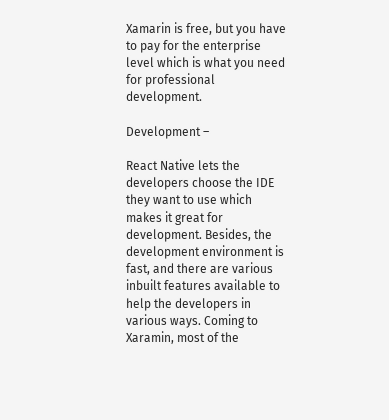Xamarin is free, but you have to pay for the enterprise level which is what you need for professional development.

Development –

React Native lets the developers choose the IDE they want to use which makes it great for development. Besides, the development environment is fast, and there are various inbuilt features available to help the developers in various ways. Coming to Xaramin, most of the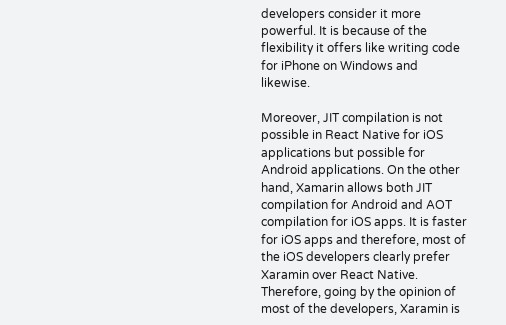developers consider it more powerful. It is because of the flexibility it offers like writing code for iPhone on Windows and likewise.

Moreover, JIT compilation is not possible in React Native for iOS applications but possible for Android applications. On the other hand, Xamarin allows both JIT compilation for Android and AOT compilation for iOS apps. It is faster for iOS apps and therefore, most of the iOS developers clearly prefer Xaramin over React Native. Therefore, going by the opinion of most of the developers, Xaramin is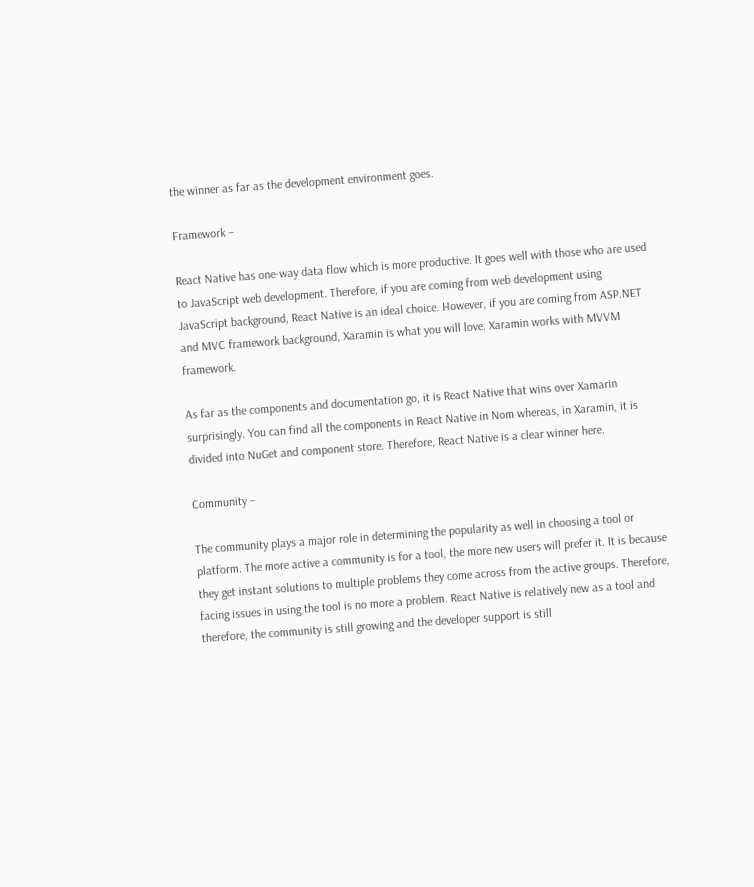the winner as far as the development environment goes.

Framework –

React Native has one-way data flow which is more productive. It goes well with those who are used to JavaScript web development. Therefore, if you are coming from web development using JavaScript background, React Native is an ideal choice. However, if you are coming from ASP.NET and MVC framework background, Xaramin is what you will love. Xaramin works with MVVM framework.

As far as the components and documentation go, it is React Native that wins over Xamarin surprisingly. You can find all the components in React Native in Nom whereas, in Xaramin, it is divided into NuGet and component store. Therefore, React Native is a clear winner here.

Community –

The community plays a major role in determining the popularity as well in choosing a tool or platform. The more active a community is for a tool, the more new users will prefer it. It is because they get instant solutions to multiple problems they come across from the active groups. Therefore, facing issues in using the tool is no more a problem. React Native is relatively new as a tool and therefore, the community is still growing and the developer support is still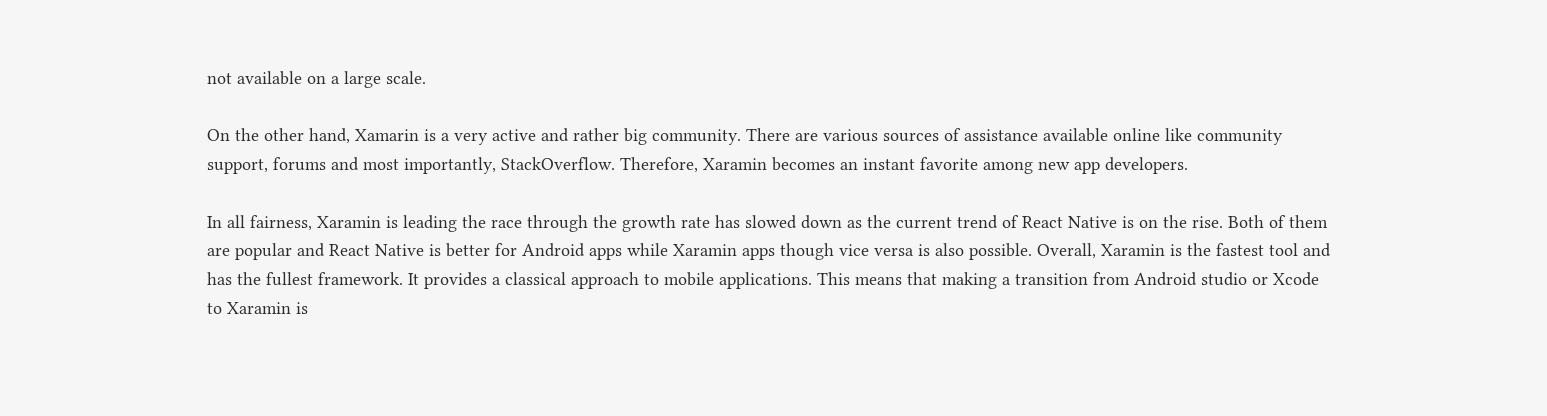not available on a large scale.

On the other hand, Xamarin is a very active and rather big community. There are various sources of assistance available online like community support, forums and most importantly, StackOverflow. Therefore, Xaramin becomes an instant favorite among new app developers.

In all fairness, Xaramin is leading the race through the growth rate has slowed down as the current trend of React Native is on the rise. Both of them are popular and React Native is better for Android apps while Xaramin apps though vice versa is also possible. Overall, Xaramin is the fastest tool and has the fullest framework. It provides a classical approach to mobile applications. This means that making a transition from Android studio or Xcode to Xaramin is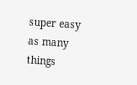super easy as many things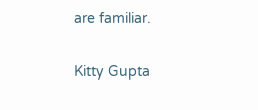are familiar.

Kitty Gupta